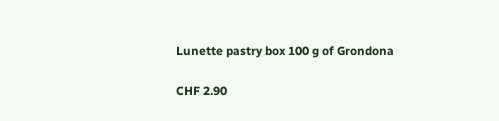Lunette pastry box 100 g of Grondona

CHF 2.90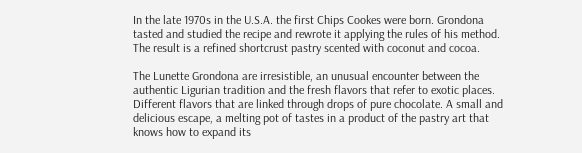In the late 1970s in the U.S.A. the first Chips Cookes were born. Grondona tasted and studied the recipe and rewrote it applying the rules of his method. The result is a refined shortcrust pastry scented with coconut and cocoa.

The Lunette Grondona are irresistible, an unusual encounter between the authentic Ligurian tradition and the fresh flavors that refer to exotic places. Different flavors that are linked through drops of pure chocolate. A small and delicious escape, a melting pot of tastes in a product of the pastry art that knows how to expand its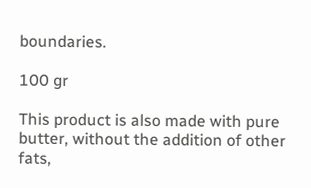boundaries.

100 gr

This product is also made with pure butter, without the addition of other fats,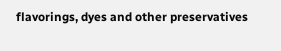flavorings, dyes and other preservatives